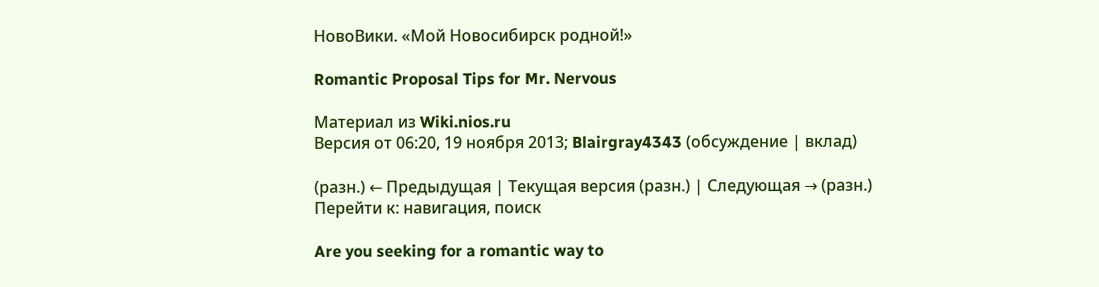НовоВики. «Мой Новосибирск родной!»

Romantic Proposal Tips for Mr. Nervous

Материал из Wiki.nios.ru
Версия от 06:20, 19 ноября 2013; Blairgray4343 (обсуждение | вклад)

(разн.) ← Предыдущая | Текущая версия (разн.) | Следующая → (разн.)
Перейти к: навигация, поиск

Are you seeking for a romantic way to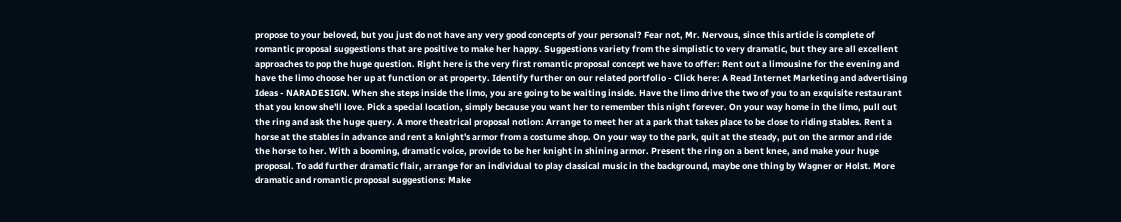propose to your beloved, but you just do not have any very good concepts of your personal? Fear not, Mr. Nervous, since this article is complete of romantic proposal suggestions that are positive to make her happy. Suggestions variety from the simplistic to very dramatic, but they are all excellent approaches to pop the huge question. Right here is the very first romantic proposal concept we have to offer: Rent out a limousine for the evening and have the limo choose her up at function or at property. Identify further on our related portfolio - Click here: A Read Internet Marketing and advertising Ideas - NARADESIGN. When she steps inside the limo, you are going to be waiting inside. Have the limo drive the two of you to an exquisite restaurant that you know she'll love. Pick a special location, simply because you want her to remember this night forever. On your way home in the limo, pull out the ring and ask the huge query. A more theatrical proposal notion: Arrange to meet her at a park that takes place to be close to riding stables. Rent a horse at the stables in advance and rent a knight's armor from a costume shop. On your way to the park, quit at the steady, put on the armor and ride the horse to her. With a booming, dramatic voice, provide to be her knight in shining armor. Present the ring on a bent knee, and make your huge proposal. To add further dramatic flair, arrange for an individual to play classical music in the background, maybe one thing by Wagner or Holst. More dramatic and romantic proposal suggestions: Make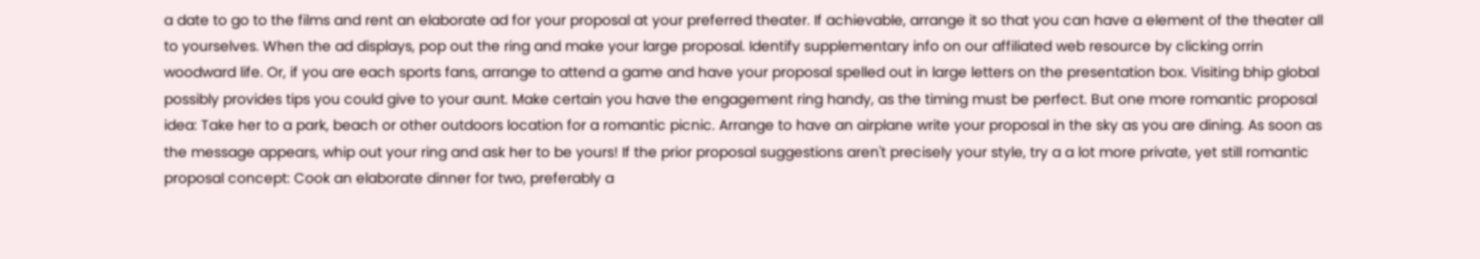a date to go to the films and rent an elaborate ad for your proposal at your preferred theater. If achievable, arrange it so that you can have a element of the theater all to yourselves. When the ad displays, pop out the ring and make your large proposal. Identify supplementary info on our affiliated web resource by clicking orrin woodward life. Or, if you are each sports fans, arrange to attend a game and have your proposal spelled out in large letters on the presentation box. Visiting bhip global possibly provides tips you could give to your aunt. Make certain you have the engagement ring handy, as the timing must be perfect. But one more romantic proposal idea: Take her to a park, beach or other outdoors location for a romantic picnic. Arrange to have an airplane write your proposal in the sky as you are dining. As soon as the message appears, whip out your ring and ask her to be yours! If the prior proposal suggestions aren't precisely your style, try a a lot more private, yet still romantic proposal concept: Cook an elaborate dinner for two, preferably a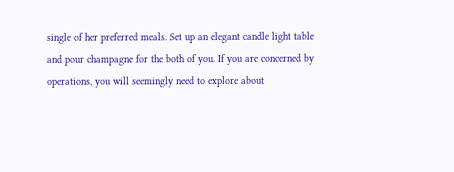single of her preferred meals. Set up an elegant candle light table and pour champagne for the both of you. If you are concerned by operations, you will seemingly need to explore about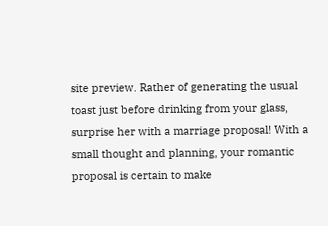site preview. Rather of generating the usual toast just before drinking from your glass, surprise her with a marriage proposal! With a small thought and planning, your romantic proposal is certain to make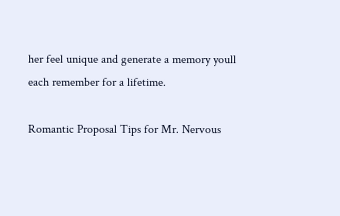her feel unique and generate a memory youll each remember for a lifetime.

Romantic Proposal Tips for Mr. Nervous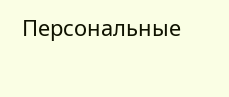Персональные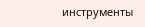инструменты